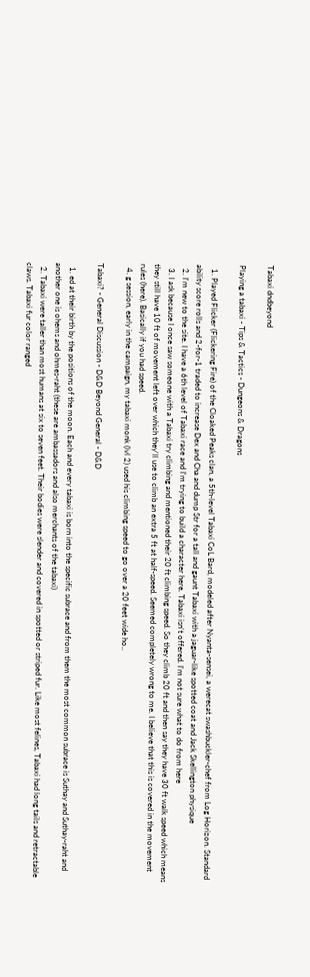Tabaxi dndbeyond

Playing a tabaxi - Tips & Tactics - Dungeons & Dragons

  1. Played Flicker (Flickering Fire) of the Cloaked Peaks clan, a 5th-level Tabaxi CoL Bard, modeled after Nyanta-sensei, a werecat swashbuckler-chef from Log Horizon. Standard ability score rolls and 2-for-1 traded to increase Dex and Cha and dump Str for a tall and gaunt Tabaxi with a jaguar-like spotted coat and Jack Skellington physique
  2. I'm new to the site. I have a 6th level of Tabaxi race and I'm trying to build a character here. Tabaxi isn't offered. I'm not sure what to do from here
  3. I ask because I once saw someone with a Tabaxi try climbing and mentioned their 20 ft climbing speed. So they climb 20 ft and then say they have 30 ft walk speed which means they still have 10 ft of movement left over which they'll use to climb an extra 5 ft at half-speed. Seemed completely wrong to me. I believe that this is covered in the movement rules (here). Basically if you had speed.
  4. g session, early in the campaign, my tabaxi monk (lvl 2) used his climbing speed to go over a 20 feet wide ho..

Tabaxi? - General Discussion - D&D Beyond General - D&D

  1. ed at their birth by the positions of the moon. Each and every tabaxi is born into the specific subrace and from them the most common subrace is Suthay and Suthay-raht and another one is ohems and ohmes-raht (these are ambassadors and also merchants of the tabaxi)
  2. Tabaxi were taller than most humans at six to seven feet. Their bodies were slender and covered in spotted or striped fur. Like most felines, Tabaxi had long tails and retractable claws. Tabaxi fur color ranged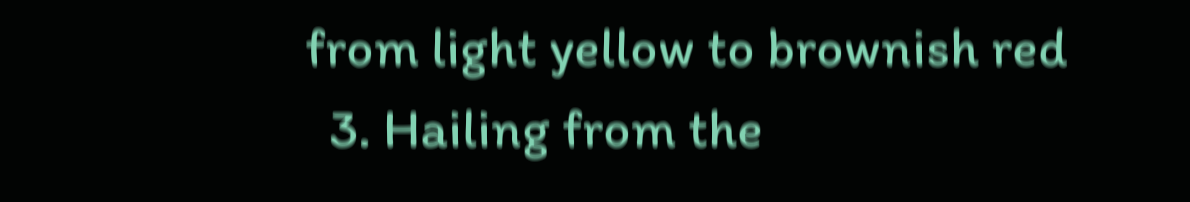from light yellow to brownish red
  3. Hailing from the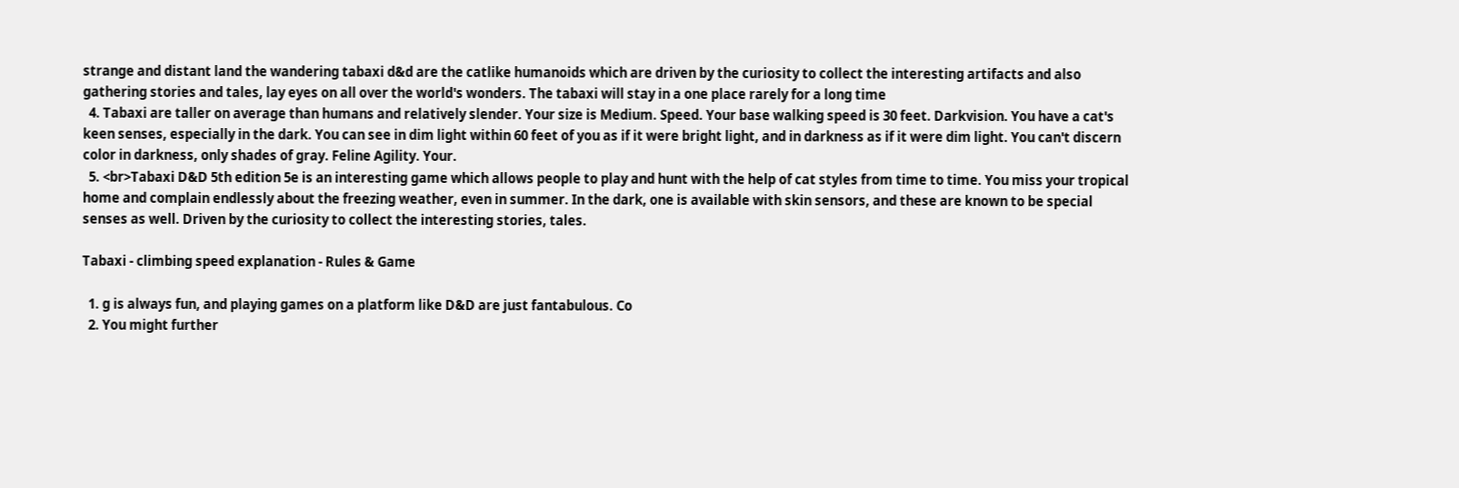strange and distant land the wandering tabaxi d&d are the catlike humanoids which are driven by the curiosity to collect the interesting artifacts and also gathering stories and tales, lay eyes on all over the world's wonders. The tabaxi will stay in a one place rarely for a long time
  4. Tabaxi are taller on average than humans and relatively slender. Your size is Medium. Speed. Your base walking speed is 30 feet. Darkvision. You have a cat's keen senses, especially in the dark. You can see in dim light within 60 feet of you as if it were bright light, and in darkness as if it were dim light. You can't discern color in darkness, only shades of gray. Feline Agility. Your.
  5. <br>Tabaxi D&D 5th edition 5e is an interesting game which allows people to play and hunt with the help of cat styles from time to time. You miss your tropical home and complain endlessly about the freezing weather, even in summer. In the dark, one is available with skin sensors, and these are known to be special senses as well. Driven by the curiosity to collect the interesting stories, tales.

Tabaxi - climbing speed explanation - Rules & Game

  1. g is always fun, and playing games on a platform like D&D are just fantabulous. Co
  2. You might further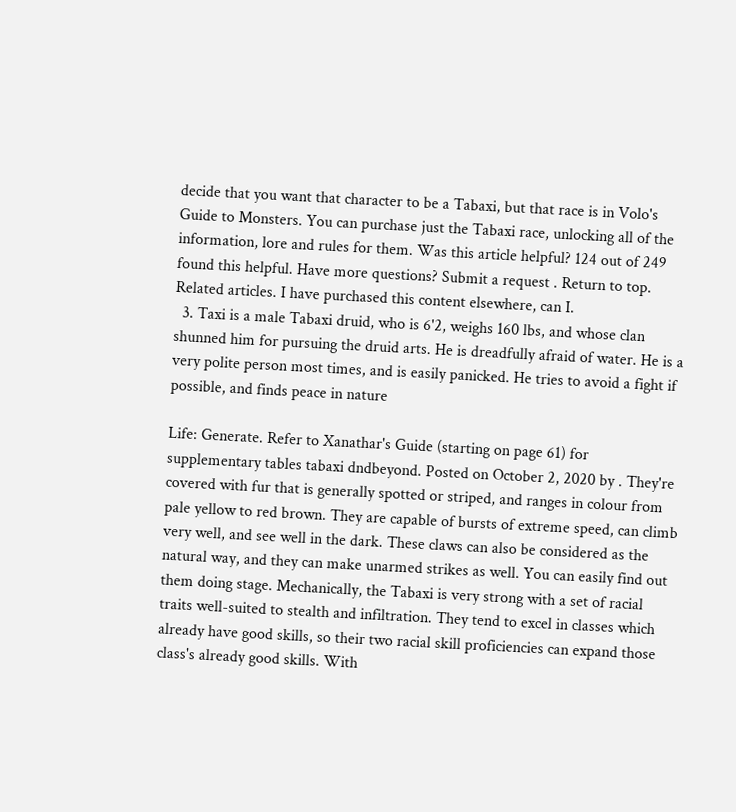decide that you want that character to be a Tabaxi, but that race is in Volo's Guide to Monsters. You can purchase just the Tabaxi race, unlocking all of the information, lore and rules for them. Was this article helpful? 124 out of 249 found this helpful. Have more questions? Submit a request . Return to top. Related articles. I have purchased this content elsewhere, can I.
  3. Taxi is a male Tabaxi druid, who is 6'2, weighs 160 lbs, and whose clan shunned him for pursuing the druid arts. He is dreadfully afraid of water. He is a very polite person most times, and is easily panicked. He tries to avoid a fight if possible, and finds peace in nature

Life: Generate. Refer to Xanathar's Guide (starting on page 61) for supplementary tables tabaxi dndbeyond. Posted on October 2, 2020 by . They're covered with fur that is generally spotted or striped, and ranges in colour from pale yellow to red brown. They are capable of bursts of extreme speed, can climb very well, and see well in the dark. These claws can also be considered as the natural way, and they can make unarmed strikes as well. You can easily find out them doing stage. Mechanically, the Tabaxi is very strong with a set of racial traits well-suited to stealth and infiltration. They tend to excel in classes which already have good skills, so their two racial skill proficiencies can expand those class's already good skills. With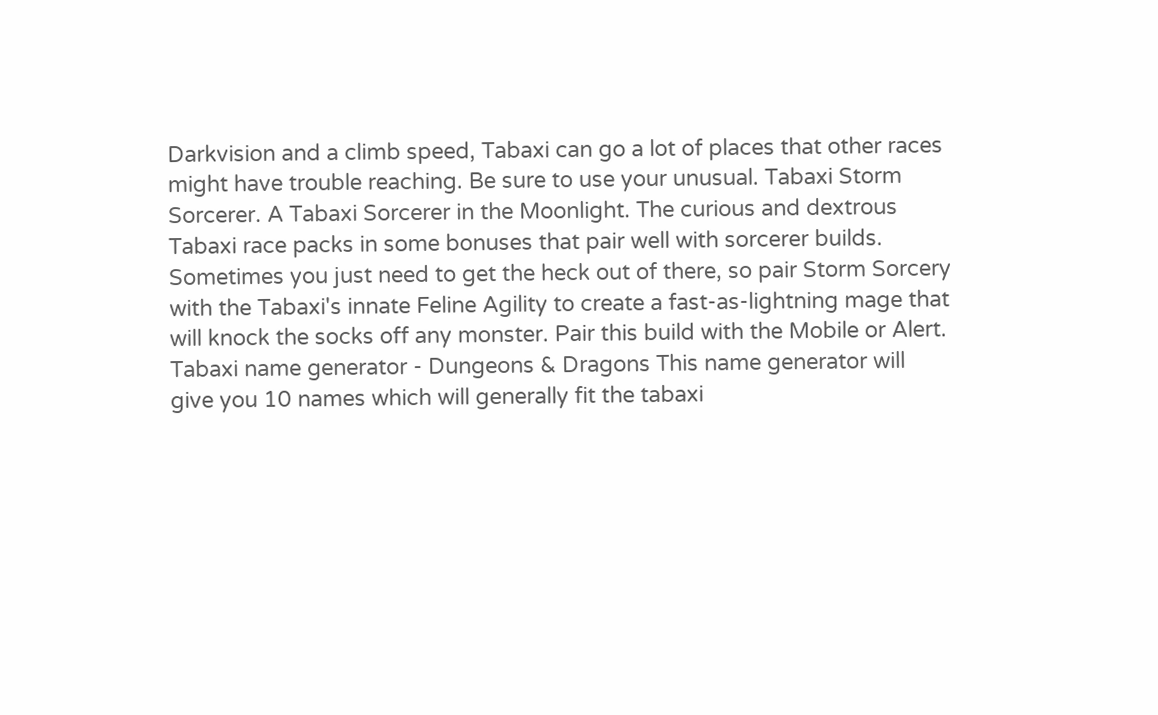Darkvision and a climb speed, Tabaxi can go a lot of places that other races might have trouble reaching. Be sure to use your unusual. Tabaxi Storm Sorcerer. A Tabaxi Sorcerer in the Moonlight. The curious and dextrous Tabaxi race packs in some bonuses that pair well with sorcerer builds. Sometimes you just need to get the heck out of there, so pair Storm Sorcery with the Tabaxi's innate Feline Agility to create a fast-as-lightning mage that will knock the socks off any monster. Pair this build with the Mobile or Alert. Tabaxi name generator - Dungeons & Dragons This name generator will give you 10 names which will generally fit the tabaxi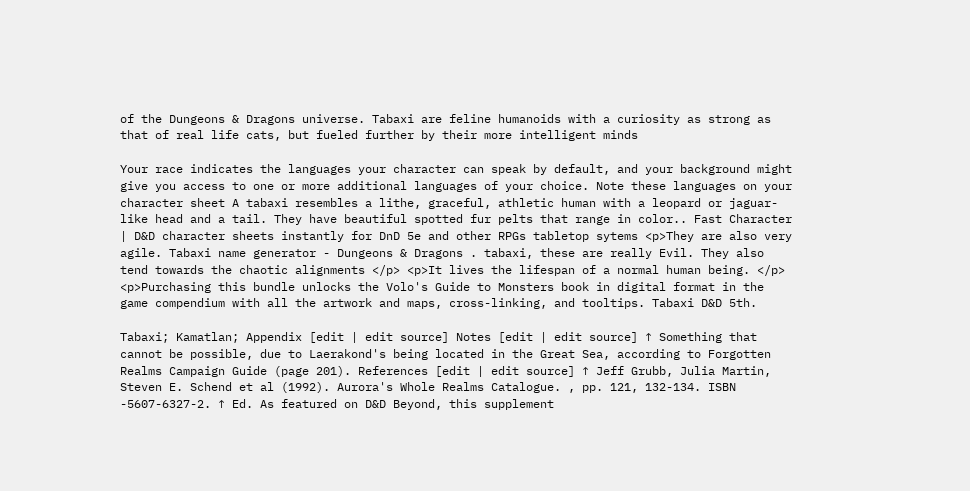of the Dungeons & Dragons universe. Tabaxi are feline humanoids with a curiosity as strong as that of real life cats, but fueled further by their more intelligent minds

Your race indicates the languages your character can speak by default, and your background might give you access to one or more additional languages of your choice. Note these languages on your character sheet A tabaxi resembles a lithe, graceful, athletic human with a leopard or jaguar-like head and a tail. They have beautiful spotted fur pelts that range in color.. Fast Character | D&D character sheets instantly for DnD 5e and other RPGs tabletop sytems <p>They are also very agile. Tabaxi name generator - Dungeons & Dragons . tabaxi, these are really Evil. They also tend towards the chaotic alignments </p> <p>It lives the lifespan of a normal human being. </p> <p>Purchasing this bundle unlocks the Volo's Guide to Monsters book in digital format in the game compendium with all the artwork and maps, cross-linking, and tooltips. Tabaxi D&D 5th.

Tabaxi; Kamatlan; Appendix [edit | edit source] Notes [edit | edit source] ↑ Something that cannot be possible, due to Laerakond's being located in the Great Sea, according to Forgotten Realms Campaign Guide (page 201). References [edit | edit source] ↑ Jeff Grubb, Julia Martin, Steven E. Schend et al (1992). Aurora's Whole Realms Catalogue. , pp. 121, 132-134. ISBN -5607-6327-2. ↑ Ed. As featured on D&D Beyond, this supplement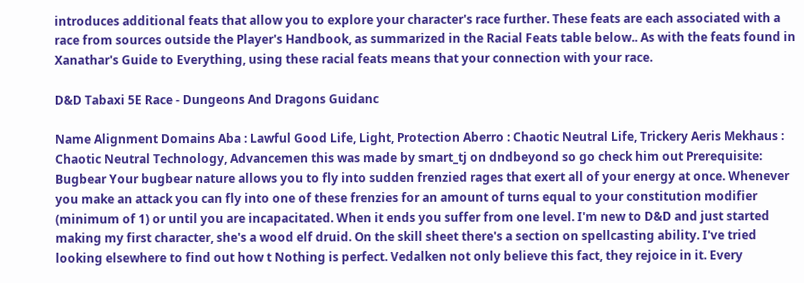introduces additional feats that allow you to explore your character's race further. These feats are each associated with a race from sources outside the Player's Handbook, as summarized in the Racial Feats table below.. As with the feats found in Xanathar's Guide to Everything, using these racial feats means that your connection with your race.

D&D Tabaxi 5E Race - Dungeons And Dragons Guidanc

Name Alignment Domains Aba : Lawful Good Life, Light, Protection Aberro : Chaotic Neutral Life, Trickery Aeris Mekhaus : Chaotic Neutral Technology, Advancemen this was made by smart_tj on dndbeyond so go check him out Prerequisite: Bugbear Your bugbear nature allows you to fly into sudden frenzied rages that exert all of your energy at once. Whenever you make an attack you can fly into one of these frenzies for an amount of turns equal to your constitution modifier (minimum of 1) or until you are incapacitated. When it ends you suffer from one level. I'm new to D&D and just started making my first character, she's a wood elf druid. On the skill sheet there's a section on spellcasting ability. I've tried looking elsewhere to find out how t Nothing is perfect. Vedalken not only believe this fact, they rejoice in it. Every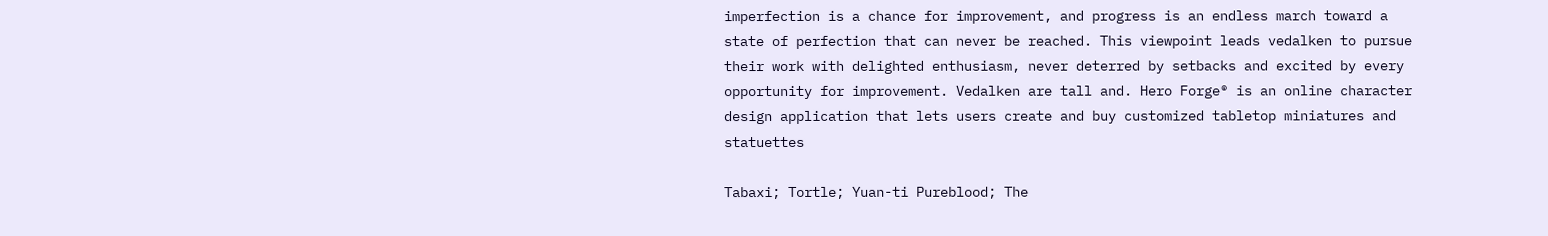imperfection is a chance for improvement, and progress is an endless march toward a state of perfection that can never be reached. This viewpoint leads vedalken to pursue their work with delighted enthusiasm, never deterred by setbacks and excited by every opportunity for improvement. Vedalken are tall and. Hero Forge® is an online character design application that lets users create and buy customized tabletop miniatures and statuettes

Tabaxi; Tortle; Yuan-ti Pureblood; The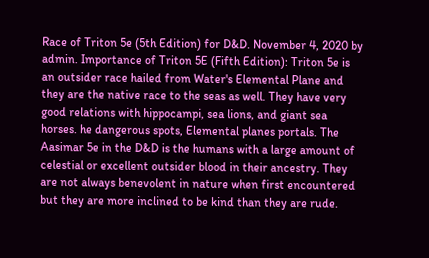Race of Triton 5e (5th Edition) for D&D. November 4, 2020 by admin. Importance of Triton 5E (Fifth Edition): Triton 5e is an outsider race hailed from Water's Elemental Plane and they are the native race to the seas as well. They have very good relations with hippocampi, sea lions, and giant sea horses. he dangerous spots, Elemental planes portals. The Aasimar 5e in the D&D is the humans with a large amount of celestial or excellent outsider blood in their ancestry. They are not always benevolent in nature when first encountered but they are more inclined to be kind than they are rude.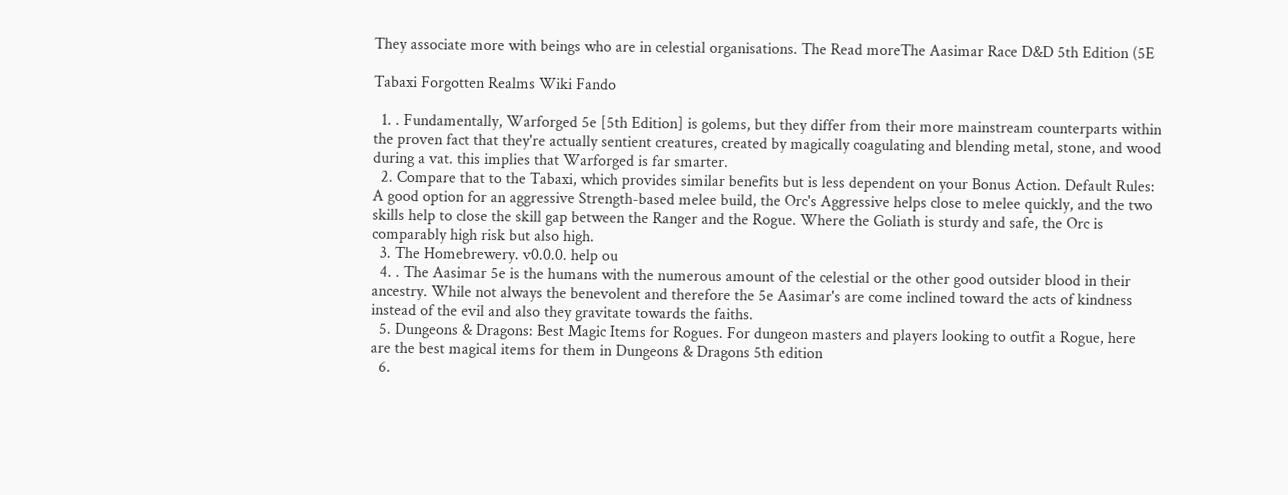They associate more with beings who are in celestial organisations. The Read moreThe Aasimar Race D&D 5th Edition (5E

Tabaxi Forgotten Realms Wiki Fando

  1. . Fundamentally, Warforged 5e [5th Edition] is golems, but they differ from their more mainstream counterparts within the proven fact that they're actually sentient creatures, created by magically coagulating and blending metal, stone, and wood during a vat. this implies that Warforged is far smarter.
  2. Compare that to the Tabaxi, which provides similar benefits but is less dependent on your Bonus Action. Default Rules: A good option for an aggressive Strength-based melee build, the Orc's Aggressive helps close to melee quickly, and the two skills help to close the skill gap between the Ranger and the Rogue. Where the Goliath is sturdy and safe, the Orc is comparably high risk but also high.
  3. The Homebrewery. v0.0.0. help ou
  4. . The Aasimar 5e is the humans with the numerous amount of the celestial or the other good outsider blood in their ancestry. While not always the benevolent and therefore the 5e Aasimar's are come inclined toward the acts of kindness instead of the evil and also they gravitate towards the faiths.
  5. Dungeons & Dragons: Best Magic Items for Rogues. For dungeon masters and players looking to outfit a Rogue, here are the best magical items for them in Dungeons & Dragons 5th edition
  6.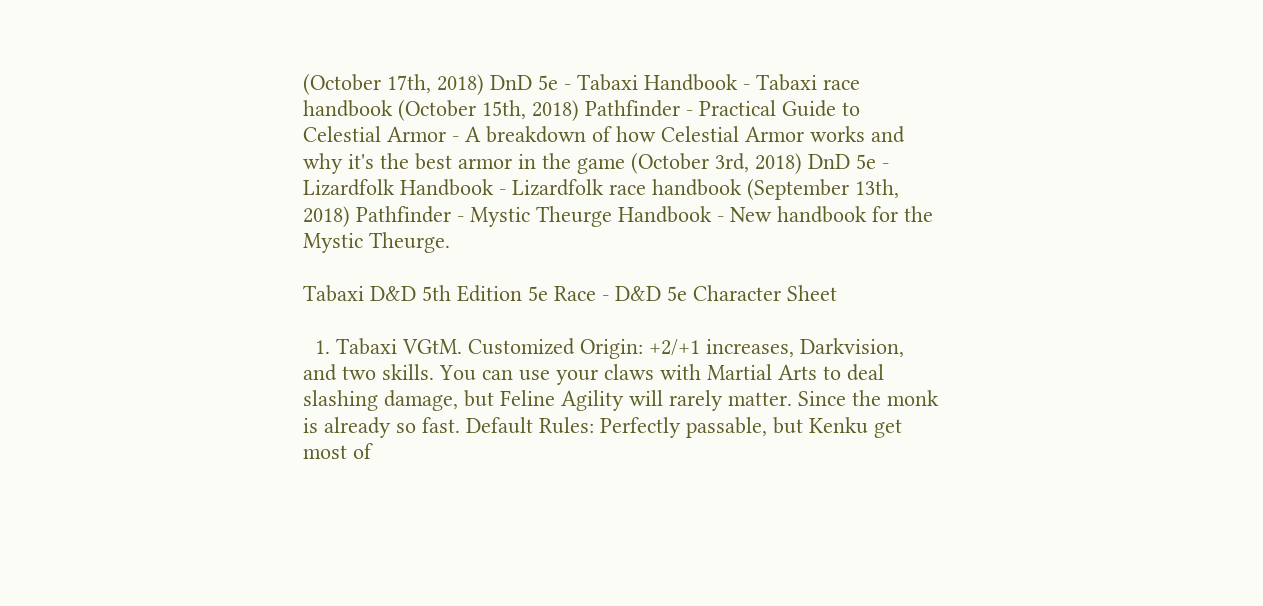(October 17th, 2018) DnD 5e - Tabaxi Handbook - Tabaxi race handbook (October 15th, 2018) Pathfinder - Practical Guide to Celestial Armor - A breakdown of how Celestial Armor works and why it's the best armor in the game (October 3rd, 2018) DnD 5e - Lizardfolk Handbook - Lizardfolk race handbook (September 13th, 2018) Pathfinder - Mystic Theurge Handbook - New handbook for the Mystic Theurge.

Tabaxi D&D 5th Edition 5e Race - D&D 5e Character Sheet

  1. Tabaxi VGtM. Customized Origin: +2/+1 increases, Darkvision, and two skills. You can use your claws with Martial Arts to deal slashing damage, but Feline Agility will rarely matter. Since the monk is already so fast. Default Rules: Perfectly passable, but Kenku get most of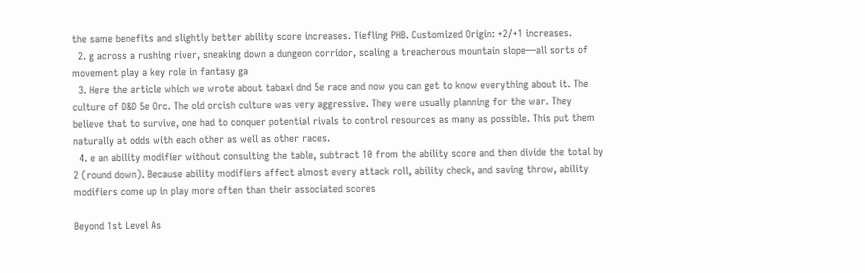the same benefits and slightly better ability score increases. Tiefling PHB. Customized Origin: +2/+1 increases.
  2. g across a rushing river, sneaking down a dungeon corridor, scaling a treacherous mountain slope—all sorts of movement play a key role in fantasy ga
  3. Here the article which we wrote about tabaxi dnd 5e race and now you can get to know everything about it. The culture of D&D 5e Orc. The old orcish culture was very aggressive. They were usually planning for the war. They believe that to survive, one had to conquer potential rivals to control resources as many as possible. This put them naturally at odds with each other as well as other races.
  4. e an ability modifier without consulting the table, subtract 10 from the ability score and then divide the total by 2 (round down). Because ability modifiers affect almost every attack roll, ability check, and saving throw, ability modifiers come up in play more often than their associated scores

Beyond 1st Level As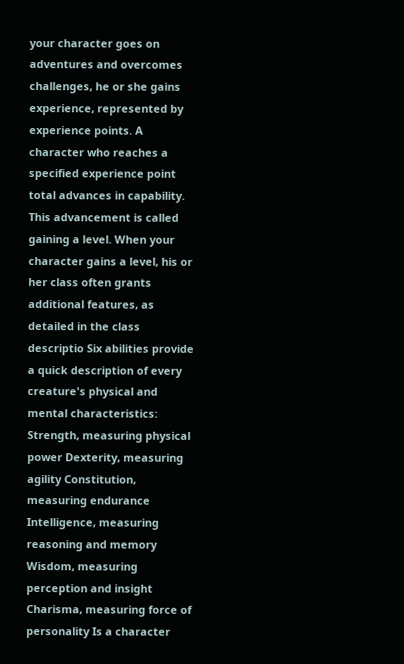your character goes on adventures and overcomes challenges, he or she gains experience, represented by experience points. A character who reaches a specified experience point total advances in capability. This advancement is called gaining a level. When your character gains a level, his or her class often grants additional features, as detailed in the class descriptio Six abilities provide a quick description of every creature's physical and mental characteristics: Strength, measuring physical power Dexterity, measuring agility Constitution, measuring endurance Intelligence, measuring reasoning and memory Wisdom, measuring perception and insight Charisma, measuring force of personality Is a character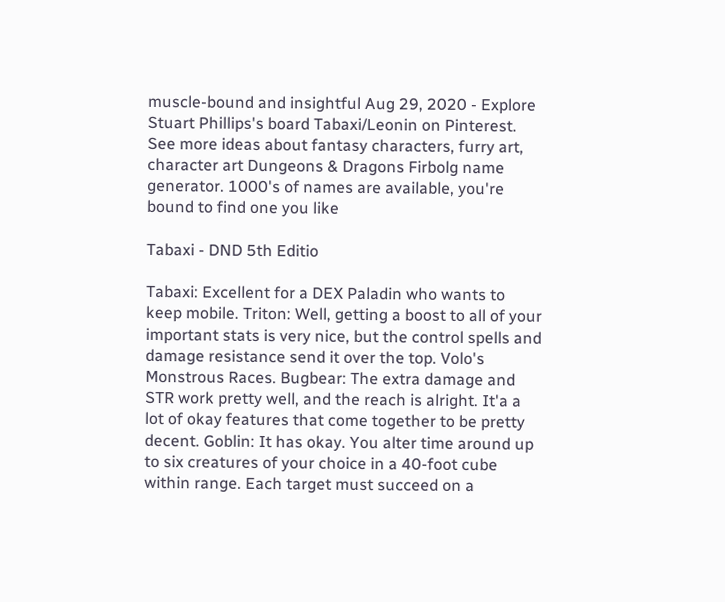muscle-bound and insightful Aug 29, 2020 - Explore Stuart Phillips's board Tabaxi/Leonin on Pinterest. See more ideas about fantasy characters, furry art, character art Dungeons & Dragons Firbolg name generator. 1000's of names are available, you're bound to find one you like

Tabaxi - DND 5th Editio

Tabaxi: Excellent for a DEX Paladin who wants to keep mobile. Triton: Well, getting a boost to all of your important stats is very nice, but the control spells and damage resistance send it over the top. Volo's Monstrous Races. Bugbear: The extra damage and STR work pretty well, and the reach is alright. It'a a lot of okay features that come together to be pretty decent. Goblin: It has okay. You alter time around up to six creatures of your choice in a 40-foot cube within range. Each target must succeed on a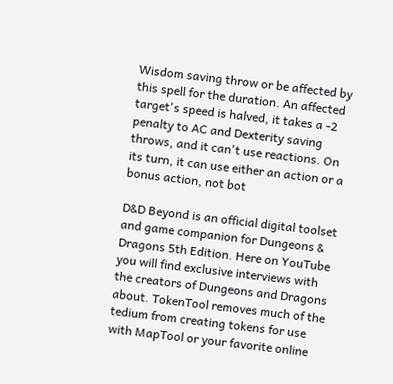Wisdom saving throw or be affected by this spell for the duration. An affected target's speed is halved, it takes a -2 penalty to AC and Dexterity saving throws, and it can't use reactions. On its turn, it can use either an action or a bonus action, not bot

D&D Beyond is an official digital toolset and game companion for Dungeons & Dragons 5th Edition. Here on YouTube you will find exclusive interviews with the creators of Dungeons and Dragons about. TokenTool removes much of the tedium from creating tokens for use with MapTool or your favorite online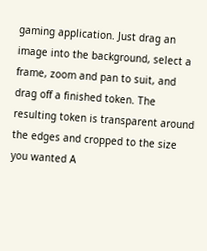gaming application. Just drag an image into the background, select a frame, zoom and pan to suit, and drag off a finished token. The resulting token is transparent around the edges and cropped to the size you wanted A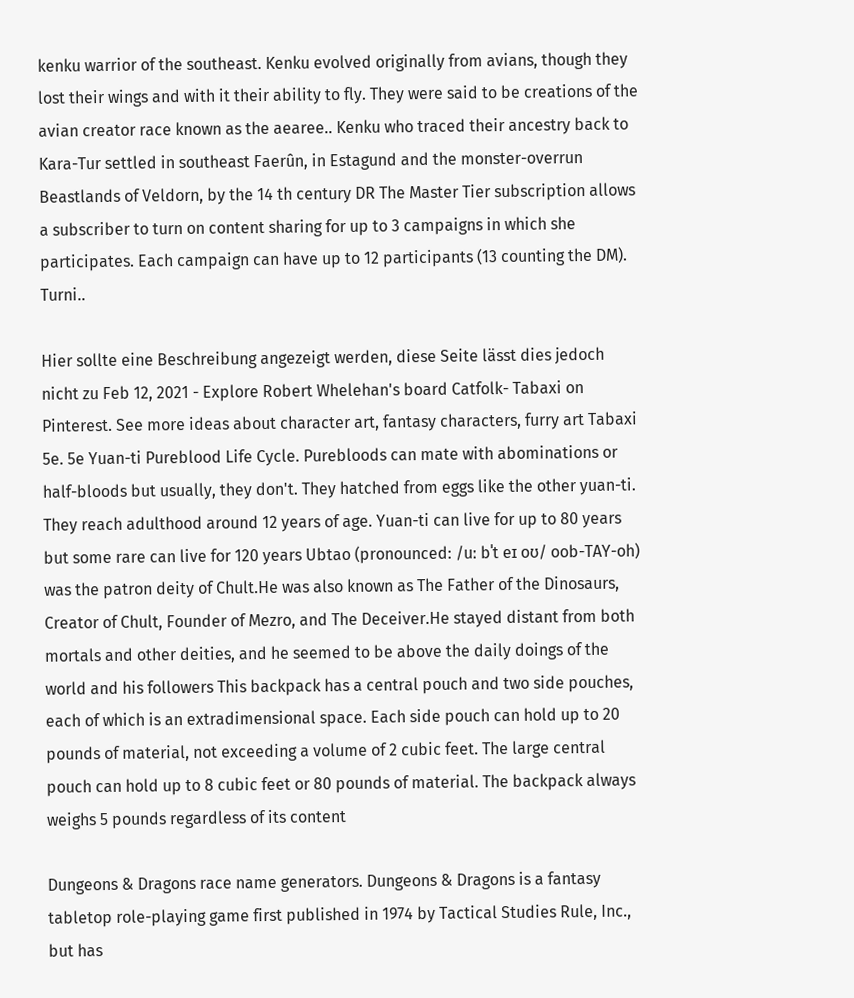kenku warrior of the southeast. Kenku evolved originally from avians, though they lost their wings and with it their ability to fly. They were said to be creations of the avian creator race known as the aearee.. Kenku who traced their ancestry back to Kara-Tur settled in southeast Faerûn, in Estagund and the monster-overrun Beastlands of Veldorn, by the 14 th century DR The Master Tier subscription allows a subscriber to turn on content sharing for up to 3 campaigns in which she participates. Each campaign can have up to 12 participants (13 counting the DM). Turni..

Hier sollte eine Beschreibung angezeigt werden, diese Seite lässt dies jedoch nicht zu Feb 12, 2021 - Explore Robert Whelehan's board Catfolk- Tabaxi on Pinterest. See more ideas about character art, fantasy characters, furry art Tabaxi 5e. 5e Yuan-ti Pureblood Life Cycle. Purebloods can mate with abominations or half-bloods but usually, they don't. They hatched from eggs like the other yuan-ti. They reach adulthood around 12 years of age. Yuan-ti can live for up to 80 years but some rare can live for 120 years Ubtao (pronounced: /uː bˈt eɪ oʊ/ oob-TAY-oh) was the patron deity of Chult.He was also known as The Father of the Dinosaurs, Creator of Chult, Founder of Mezro, and The Deceiver.He stayed distant from both mortals and other deities, and he seemed to be above the daily doings of the world and his followers This backpack has a central pouch and two side pouches, each of which is an extradimensional space. Each side pouch can hold up to 20 pounds of material, not exceeding a volume of 2 cubic feet. The large central pouch can hold up to 8 cubic feet or 80 pounds of material. The backpack always weighs 5 pounds regardless of its content

Dungeons & Dragons race name generators. Dungeons & Dragons is a fantasy tabletop role-playing game first published in 1974 by Tactical Studies Rule, Inc., but has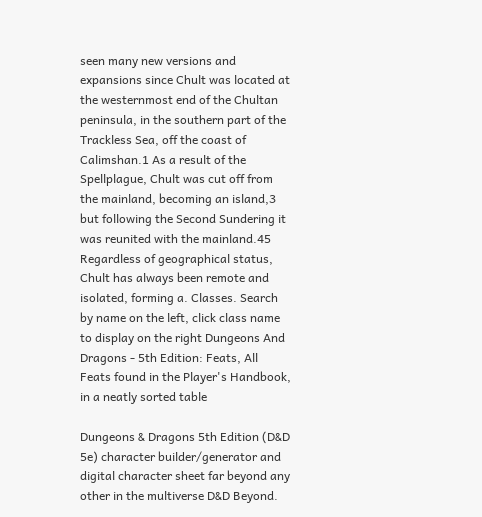seen many new versions and expansions since Chult was located at the westernmost end of the Chultan peninsula, in the southern part of the Trackless Sea, off the coast of Calimshan.1 As a result of the Spellplague, Chult was cut off from the mainland, becoming an island,3 but following the Second Sundering it was reunited with the mainland.45 Regardless of geographical status, Chult has always been remote and isolated, forming a. Classes. Search by name on the left, click class name to display on the right Dungeons And Dragons - 5th Edition: Feats, All Feats found in the Player's Handbook, in a neatly sorted table

Dungeons & Dragons 5th Edition (D&D 5e) character builder/generator and digital character sheet far beyond any other in the multiverse D&D Beyond.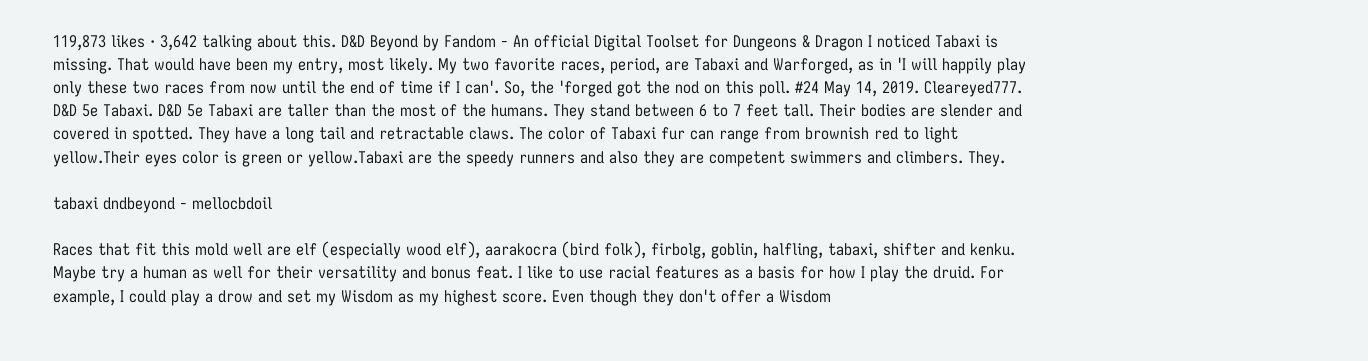119,873 likes · 3,642 talking about this. D&D Beyond by Fandom - An official Digital Toolset for Dungeons & Dragon I noticed Tabaxi is missing. That would have been my entry, most likely. My two favorite races, period, are Tabaxi and Warforged, as in 'I will happily play only these two races from now until the end of time if I can'. So, the 'forged got the nod on this poll. #24 May 14, 2019. Cleareyed777. D&D 5e Tabaxi. D&D 5e Tabaxi are taller than the most of the humans. They stand between 6 to 7 feet tall. Their bodies are slender and covered in spotted. They have a long tail and retractable claws. The color of Tabaxi fur can range from brownish red to light yellow.Their eyes color is green or yellow.Tabaxi are the speedy runners and also they are competent swimmers and climbers. They.

tabaxi dndbeyond - mellocbdoil

Races that fit this mold well are elf (especially wood elf), aarakocra (bird folk), firbolg, goblin, halfling, tabaxi, shifter and kenku. Maybe try a human as well for their versatility and bonus feat. I like to use racial features as a basis for how I play the druid. For example, I could play a drow and set my Wisdom as my highest score. Even though they don't offer a Wisdom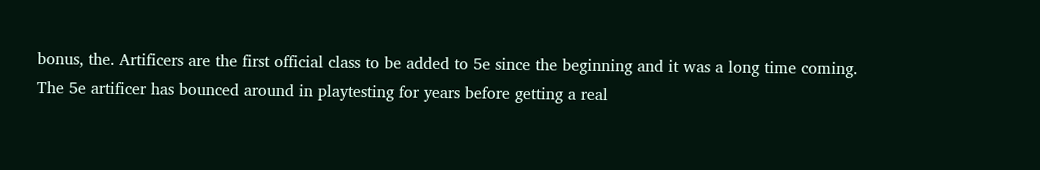bonus, the. Artificers are the first official class to be added to 5e since the beginning and it was a long time coming. The 5e artificer has bounced around in playtesting for years before getting a real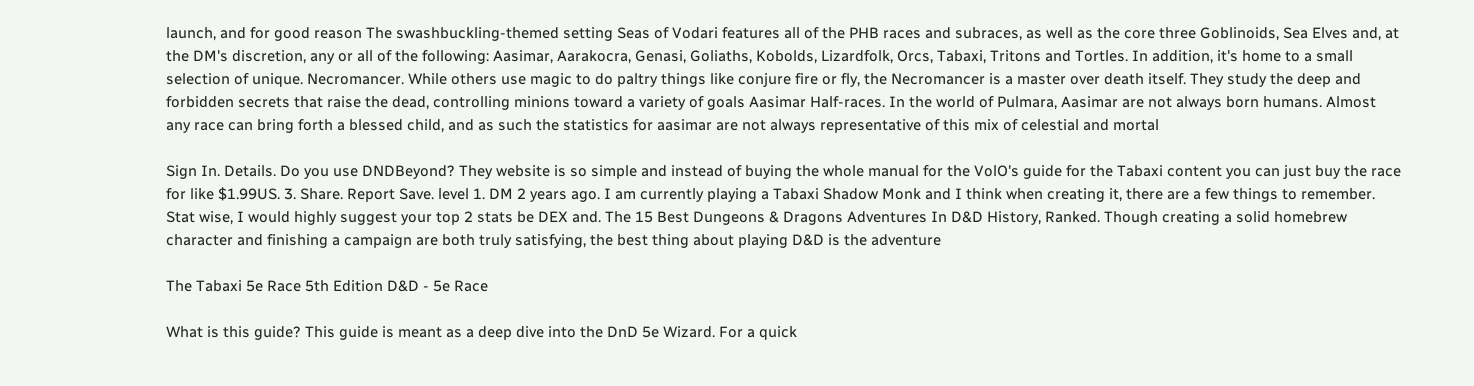launch, and for good reason The swashbuckling-themed setting Seas of Vodari features all of the PHB races and subraces, as well as the core three Goblinoids, Sea Elves and, at the DM's discretion, any or all of the following: Aasimar, Aarakocra, Genasi, Goliaths, Kobolds, Lizardfolk, Orcs, Tabaxi, Tritons and Tortles. In addition, it's home to a small selection of unique. Necromancer. While others use magic to do paltry things like conjure fire or fly, the Necromancer is a master over death itself. They study the deep and forbidden secrets that raise the dead, controlling minions toward a variety of goals Aasimar Half-races. In the world of Pulmara, Aasimar are not always born humans. Almost any race can bring forth a blessed child, and as such the statistics for aasimar are not always representative of this mix of celestial and mortal

Sign In. Details. Do you use DNDBeyond? They website is so simple and instead of buying the whole manual for the VolO's guide for the Tabaxi content you can just buy the race for like $1.99US. 3. Share. Report Save. level 1. DM 2 years ago. I am currently playing a Tabaxi Shadow Monk and I think when creating it, there are a few things to remember. Stat wise, I would highly suggest your top 2 stats be DEX and. The 15 Best Dungeons & Dragons Adventures In D&D History, Ranked. Though creating a solid homebrew character and finishing a campaign are both truly satisfying, the best thing about playing D&D is the adventure

The Tabaxi 5e Race 5th Edition D&D - 5e Race

What is this guide? This guide is meant as a deep dive into the DnD 5e Wizard. For a quick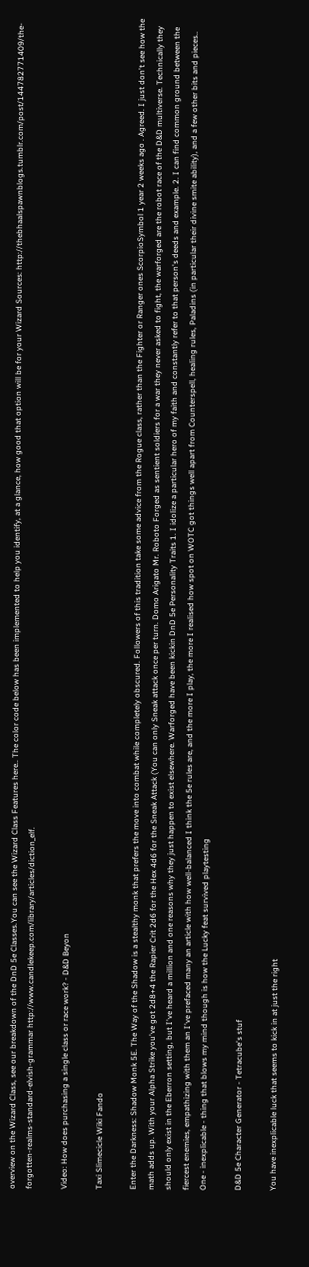overview on the Wizard Class, see our breakdown of the DnD 5e Classes.You can see the Wizard Class Features here.. The color code below has been implemented to help you identify, at a glance, how good that option will be for your Wizard Sources: http://thebhaalspawnblogs.tumblr.com/post/144782771409/the-forgotten-realms-standard-elvish-grammar http://www.candlekeep.com/library/articles/diction_elf.

Video: How does purchasing a single class or race work? - D&D Beyon

Taxi Slimecicle Wiki Fando

Enter the Darkness: Shadow Monk 5E. The Way of the Shadow is a stealthy monk that prefers the move into combat while completely obscured. Followers of this tradition take some advice from the Rogue class, rather than the Fighter or Ranger ones ScorpioSymbol 1 year 2 weeks ago . Agreed. I just don't see how the math adds up. With your Alpha Strike you've got 2d8+4 the Rapier Crit 2d6 for the Hex 4d6 for the Sneak Attack (You can only Sneak attack once per turn. Domo Arigato Mr. Roboto Forged as sentient soldiers for a war they never asked to fight, the warforged are the robot race of the D&D multiverse. Technically they should only exist in the Eberron setting, but I've heard a million and one reasons why they just happen to exist elsewhere. Warforged have been kickin DnD 5e Personality Traits 1. I idolize a particular hero of my faith and constantly refer to that person's deeds and example. 2. I can find common ground between the fiercest enemies, empathizing with them an I've prefaced many an article with how well-balanced I think the 5e rules are, and the more I play, the more I realised how spot on WOTC got things well apart from Counterspell, healing rules, Paladins (in particular their divine smite ability), and a few other bits and pieces.. One - inexplicable - thing that blows my mind though is how the Lucky feat survived playtesting

D&D 5e Character Generator - Tetracube's stuf

You have inexplicable luck that seems to kick in at just the right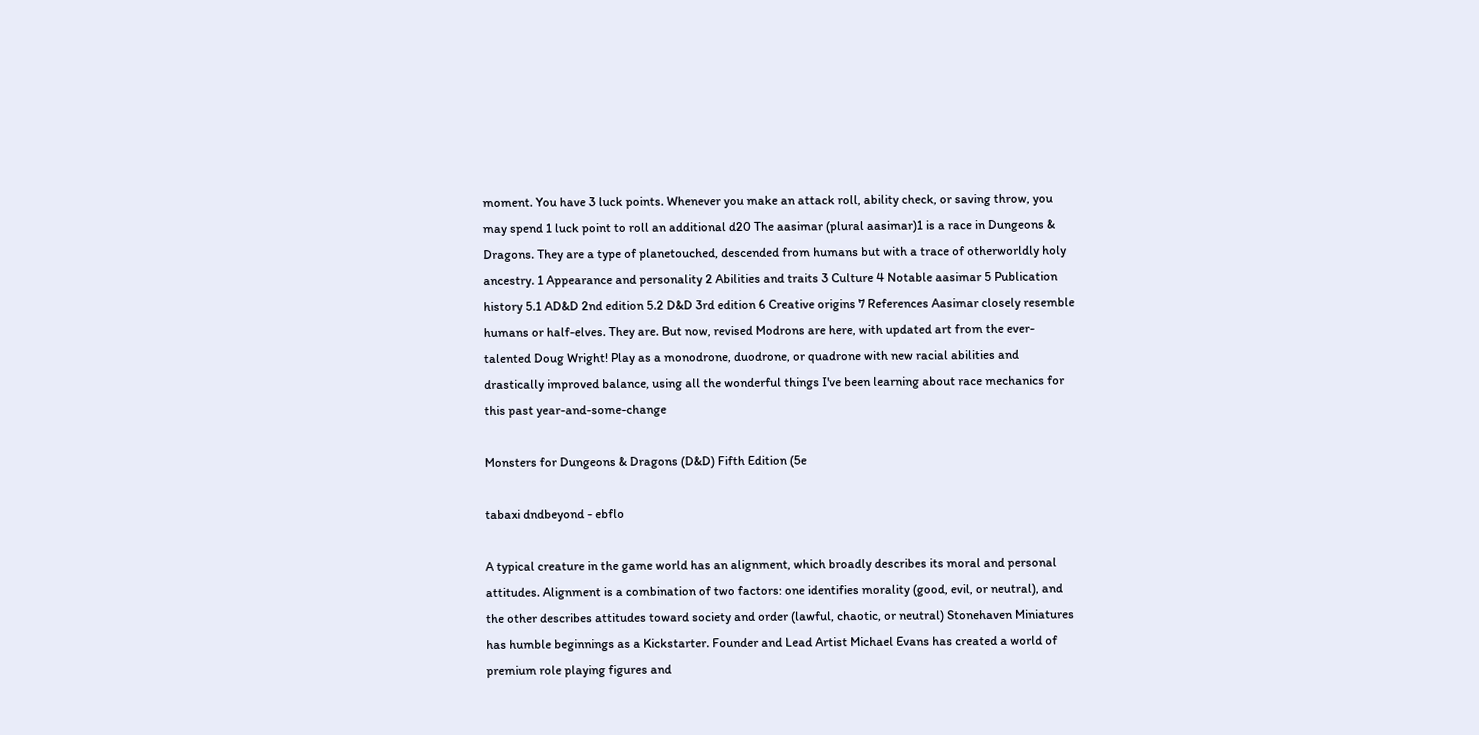moment. You have 3 luck points. Whenever you make an attack roll, ability check, or saving throw, you may spend 1 luck point to roll an additional d20 The aasimar (plural aasimar)1 is a race in Dungeons & Dragons. They are a type of planetouched, descended from humans but with a trace of otherworldly holy ancestry. 1 Appearance and personality 2 Abilities and traits 3 Culture 4 Notable aasimar 5 Publication history 5.1 AD&D 2nd edition 5.2 D&D 3rd edition 6 Creative origins 7 References Aasimar closely resemble humans or half-elves. They are. But now, revised Modrons are here, with updated art from the ever-talented Doug Wright! Play as a monodrone, duodrone, or quadrone with new racial abilities and drastically improved balance, using all the wonderful things I've been learning about race mechanics for this past year-and-some-change

Monsters for Dungeons & Dragons (D&D) Fifth Edition (5e

tabaxi dndbeyond - ebflo

A typical creature in the game world has an alignment, which broadly describes its moral and personal attitudes. Alignment is a combination of two factors: one identifies morality (good, evil, or neutral), and the other describes attitudes toward society and order (lawful, chaotic, or neutral) Stonehaven Miniatures has humble beginnings as a Kickstarter. Founder and Lead Artist Michael Evans has created a world of premium role playing figures and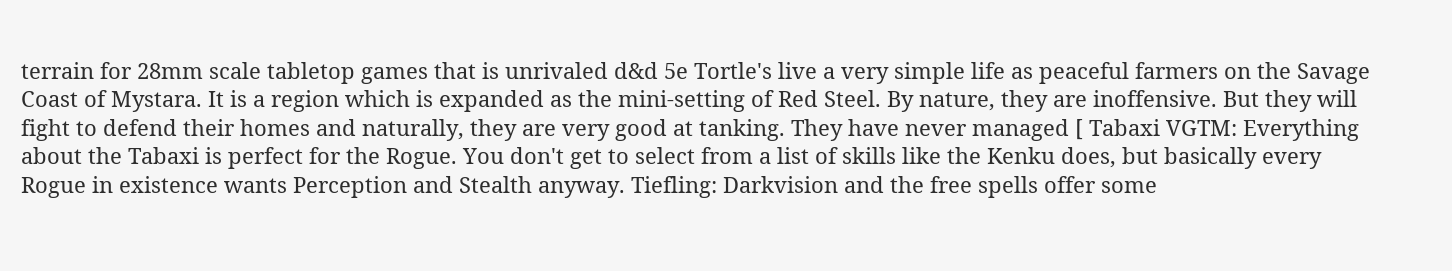terrain for 28mm scale tabletop games that is unrivaled d&d 5e Tortle's live a very simple life as peaceful farmers on the Savage Coast of Mystara. It is a region which is expanded as the mini-setting of Red Steel. By nature, they are inoffensive. But they will fight to defend their homes and naturally, they are very good at tanking. They have never managed [ Tabaxi VGTM: Everything about the Tabaxi is perfect for the Rogue. You don't get to select from a list of skills like the Kenku does, but basically every Rogue in existence wants Perception and Stealth anyway. Tiefling: Darkvision and the free spells offer some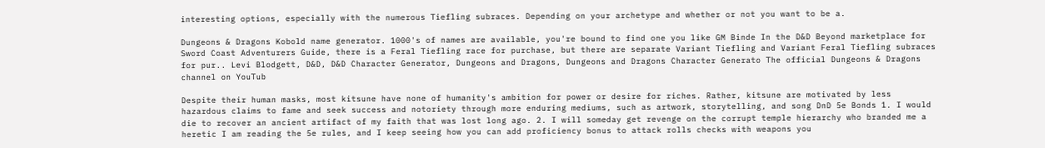interesting options, especially with the numerous Tiefling subraces. Depending on your archetype and whether or not you want to be a.

Dungeons & Dragons Kobold name generator. 1000's of names are available, you're bound to find one you like GM Binde In the D&D Beyond marketplace for Sword Coast Adventurers Guide, there is a Feral Tiefling race for purchase, but there are separate Variant Tiefling and Variant Feral Tiefling subraces for pur.. Levi Blodgett, D&D, D&D Character Generator, Dungeons and Dragons, Dungeons and Dragons Character Generato The official Dungeons & Dragons channel on YouTub

Despite their human masks, most kitsune have none of humanity's ambition for power or desire for riches. Rather, kitsune are motivated by less hazardous claims to fame and seek success and notoriety through more enduring mediums, such as artwork, storytelling, and song DnD 5e Bonds 1. I would die to recover an ancient artifact of my faith that was lost long ago. 2. I will someday get revenge on the corrupt temple hierarchy who branded me a heretic I am reading the 5e rules, and I keep seeing how you can add proficiency bonus to attack rolls checks with weapons you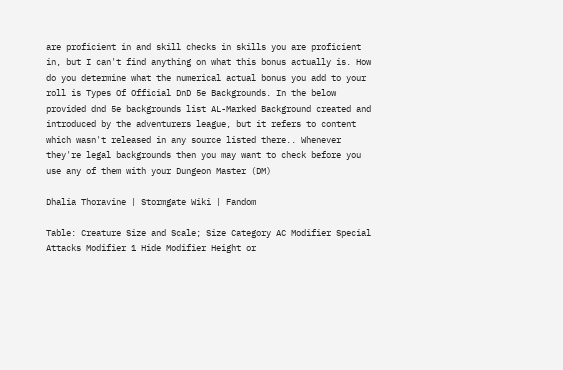are proficient in and skill checks in skills you are proficient in, but I can't find anything on what this bonus actually is. How do you determine what the numerical actual bonus you add to your roll is Types Of Official DnD 5e Backgrounds. In the below provided dnd 5e backgrounds list AL-Marked Background created and introduced by the adventurers league, but it refers to content which wasn't released in any source listed there.. Whenever they're legal backgrounds then you may want to check before you use any of them with your Dungeon Master (DM)

Dhalia Thoravine | Stormgate Wiki | Fandom

Table: Creature Size and Scale; Size Category AC Modifier Special Attacks Modifier 1 Hide Modifier Height or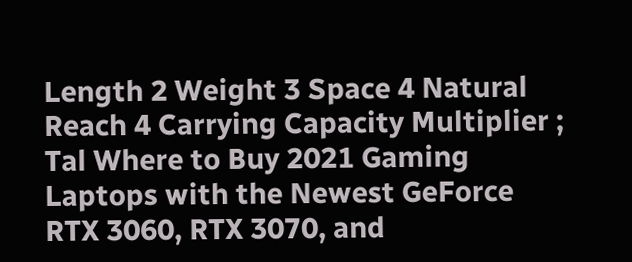Length 2 Weight 3 Space 4 Natural Reach 4 Carrying Capacity Multiplier ; Tal Where to Buy 2021 Gaming Laptops with the Newest GeForce RTX 3060, RTX 3070, and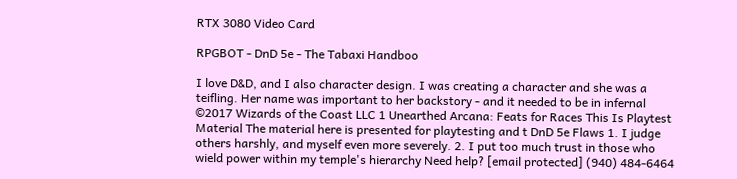RTX 3080 Video Card

RPGBOT - DnD 5e - The Tabaxi Handboo

I love D&D, and I also character design. I was creating a character and she was a teifling. Her name was important to her backstory - and it needed to be in infernal ©2017 Wizards of the Coast LLC 1 Unearthed Arcana: Feats for Races This Is Playtest Material The material here is presented for playtesting and t DnD 5e Flaws 1. I judge others harshly, and myself even more severely. 2. I put too much trust in those who wield power within my temple's hierarchy Need help? [email protected] (940) 484-6464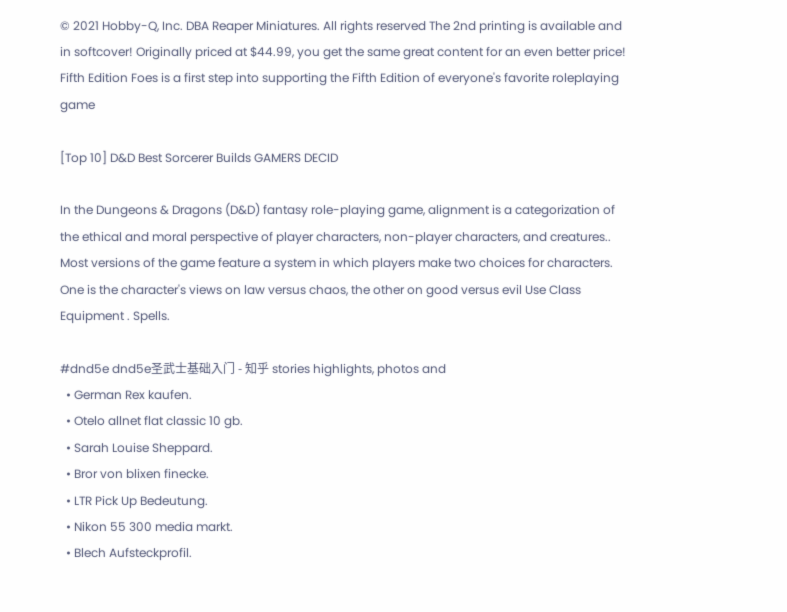© 2021 Hobby-Q, Inc. DBA Reaper Miniatures. All rights reserved The 2nd printing is available and in softcover! Originally priced at $44.99, you get the same great content for an even better price! Fifth Edition Foes is a first step into supporting the Fifth Edition of everyone's favorite roleplaying game

[Top 10] D&D Best Sorcerer Builds GAMERS DECID

In the Dungeons & Dragons (D&D) fantasy role-playing game, alignment is a categorization of the ethical and moral perspective of player characters, non-player characters, and creatures.. Most versions of the game feature a system in which players make two choices for characters. One is the character's views on law versus chaos, the other on good versus evil Use Class Equipment . Spells.

#dnd5e dnd5e圣武士基础入门 - 知乎 stories highlights, photos and
  • German Rex kaufen.
  • Otelo allnet flat classic 10 gb.
  • Sarah Louise Sheppard.
  • Bror von blixen finecke.
  • LTR Pick Up Bedeutung.
  • Nikon 55 300 media markt.
  • Blech Aufsteckprofil.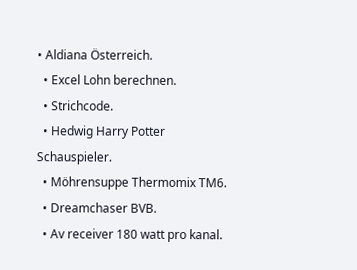• Aldiana Österreich.
  • Excel Lohn berechnen.
  • Strichcode.
  • Hedwig Harry Potter Schauspieler.
  • Möhrensuppe Thermomix TM6.
  • Dreamchaser BVB.
  • Av receiver 180 watt pro kanal.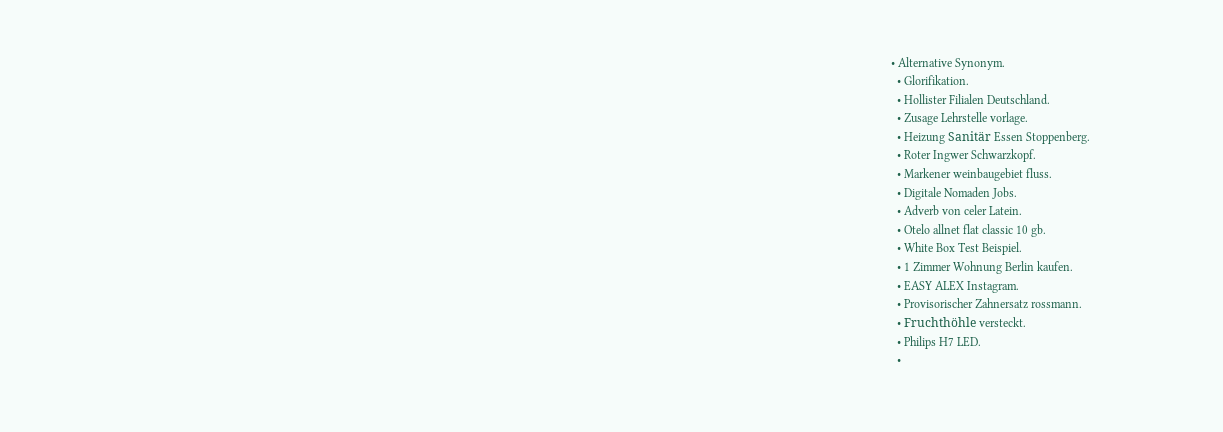• Alternative Synonym.
  • Glorifikation.
  • Hollister Filialen Deutschland.
  • Zusage Lehrstelle vorlage.
  • Heizung Sanitär Essen Stoppenberg.
  • Roter Ingwer Schwarzkopf.
  • Markener weinbaugebiet fluss.
  • Digitale Nomaden Jobs.
  • Adverb von celer Latein.
  • Otelo allnet flat classic 10 gb.
  • White Box Test Beispiel.
  • 1 Zimmer Wohnung Berlin kaufen.
  • EASY ALEX Instagram.
  • Provisorischer Zahnersatz rossmann.
  • Fruchthöhle versteckt.
  • Philips H7 LED.
  •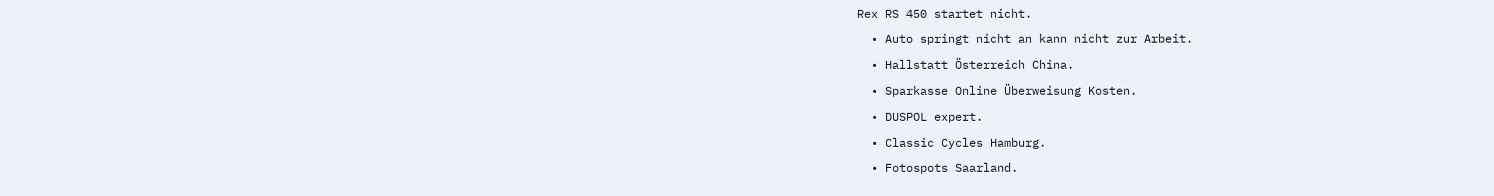Rex RS 450 startet nicht.
  • Auto springt nicht an kann nicht zur Arbeit.
  • Hallstatt Österreich China.
  • Sparkasse Online Überweisung Kosten.
  • DUSPOL expert.
  • Classic Cycles Hamburg.
  • Fotospots Saarland.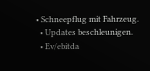• Schneepflug mit Fahrzeug.
  • Updates beschleunigen.
  • Ev/ebitda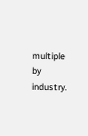multiple by industry.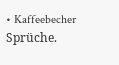• Kaffeebecher Sprüche.